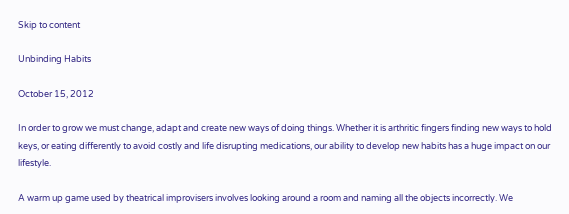Skip to content

Unbinding Habits

October 15, 2012

In order to grow we must change, adapt and create new ways of doing things. Whether it is arthritic fingers finding new ways to hold keys, or eating differently to avoid costly and life disrupting medications, our ability to develop new habits has a huge impact on our lifestyle.

A warm up game used by theatrical improvisers involves looking around a room and naming all the objects incorrectly. We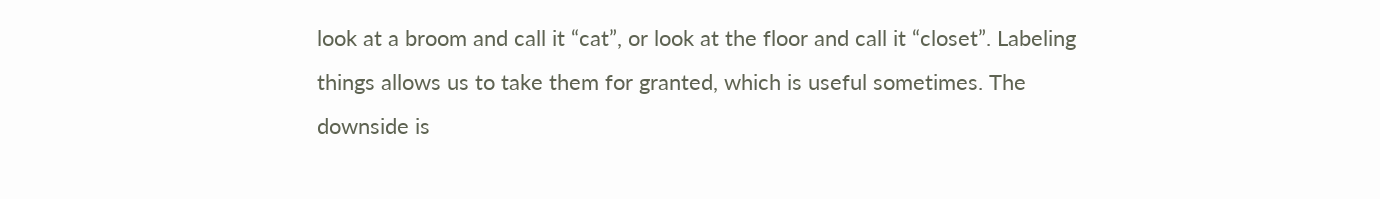look at a broom and call it “cat”, or look at the floor and call it “closet”. Labeling things allows us to take them for granted, which is useful sometimes. The downside is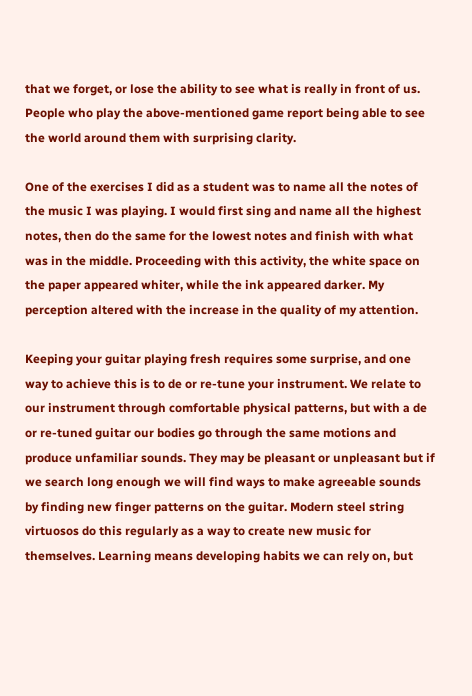that we forget, or lose the ability to see what is really in front of us. People who play the above-mentioned game report being able to see the world around them with surprising clarity.

One of the exercises I did as a student was to name all the notes of the music I was playing. I would first sing and name all the highest notes, then do the same for the lowest notes and finish with what was in the middle. Proceeding with this activity, the white space on the paper appeared whiter, while the ink appeared darker. My perception altered with the increase in the quality of my attention.

Keeping your guitar playing fresh requires some surprise, and one way to achieve this is to de or re-tune your instrument. We relate to our instrument through comfortable physical patterns, but with a de or re-tuned guitar our bodies go through the same motions and produce unfamiliar sounds. They may be pleasant or unpleasant but if we search long enough we will find ways to make agreeable sounds by finding new finger patterns on the guitar. Modern steel string virtuosos do this regularly as a way to create new music for themselves. Learning means developing habits we can rely on, but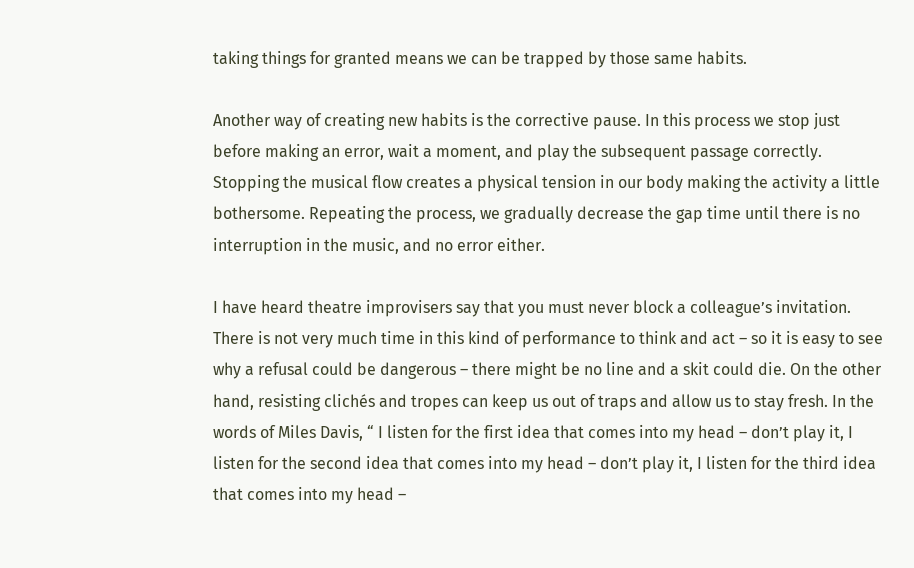taking things for granted means we can be trapped by those same habits.

Another way of creating new habits is the corrective pause. In this process we stop just before making an error, wait a moment, and play the subsequent passage correctly. Stopping the musical flow creates a physical tension in our body making the activity a little bothersome. Repeating the process, we gradually decrease the gap time until there is no interruption in the music, and no error either.

I have heard theatre improvisers say that you must never block a colleague’s invitation. There is not very much time in this kind of performance to think and act – so it is easy to see why a refusal could be dangerous – there might be no line and a skit could die. On the other hand, resisting clichés and tropes can keep us out of traps and allow us to stay fresh. In the words of Miles Davis, “ I listen for the first idea that comes into my head – don’t play it, I listen for the second idea that comes into my head – don’t play it, I listen for the third idea that comes into my head –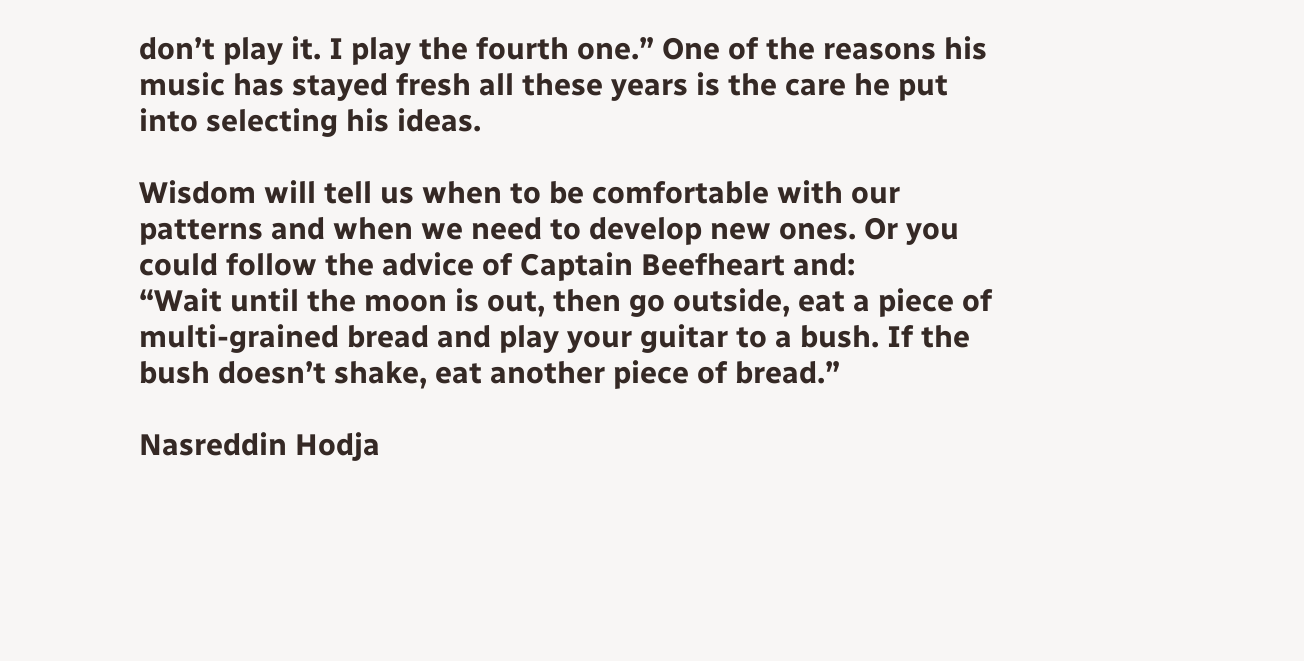don’t play it. I play the fourth one.” One of the reasons his music has stayed fresh all these years is the care he put into selecting his ideas.

Wisdom will tell us when to be comfortable with our patterns and when we need to develop new ones. Or you could follow the advice of Captain Beefheart and:
“Wait until the moon is out, then go outside, eat a piece of multi-grained bread and play your guitar to a bush. If the bush doesn’t shake, eat another piece of bread.”

Nasreddin Hodja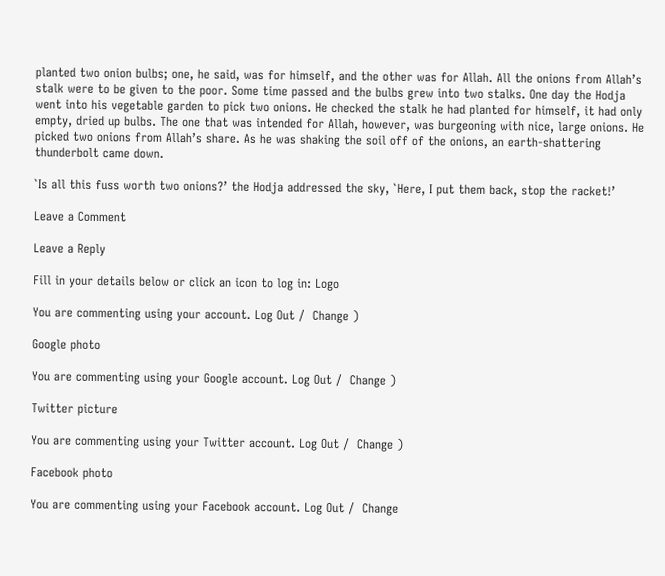planted two onion bulbs; one, he said, was for himself, and the other was for Allah. All the onions from Allah’s stalk were to be given to the poor. Some time passed and the bulbs grew into two stalks. One day the Hodja went into his vegetable garden to pick two onions. He checked the stalk he had planted for himself, it had only empty, dried up bulbs. The one that was intended for Allah, however, was burgeoning with nice, large onions. He picked two onions from Allah’s share. As he was shaking the soil off of the onions, an earth-shattering thunderbolt came down.

`Is all this fuss worth two onions?’ the Hodja addressed the sky, `Here, I put them back, stop the racket!’

Leave a Comment

Leave a Reply

Fill in your details below or click an icon to log in: Logo

You are commenting using your account. Log Out /  Change )

Google photo

You are commenting using your Google account. Log Out /  Change )

Twitter picture

You are commenting using your Twitter account. Log Out /  Change )

Facebook photo

You are commenting using your Facebook account. Log Out /  Change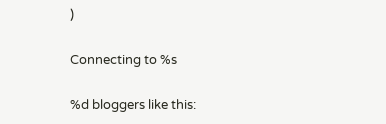)

Connecting to %s

%d bloggers like this: